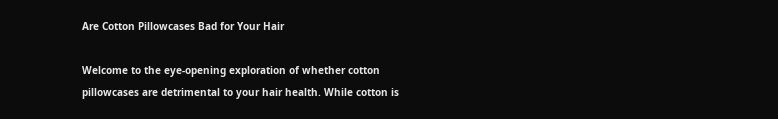Are Cotton Pillowcases Bad for Your Hair

Welcome to the eye-opening exploration of whether cotton pillowcases are detrimental to your hair health. While cotton is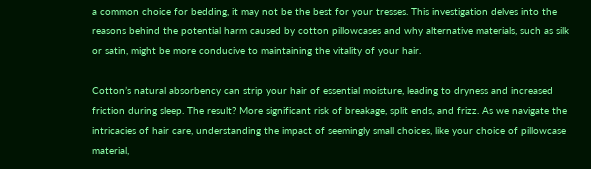a common choice for bedding, it may not be the best for your tresses. This investigation delves into the reasons behind the potential harm caused by cotton pillowcases and why alternative materials, such as silk or satin, might be more conducive to maintaining the vitality of your hair.

Cotton’s natural absorbency can strip your hair of essential moisture, leading to dryness and increased friction during sleep. The result? More significant risk of breakage, split ends, and frizz. As we navigate the intricacies of hair care, understanding the impact of seemingly small choices, like your choice of pillowcase material,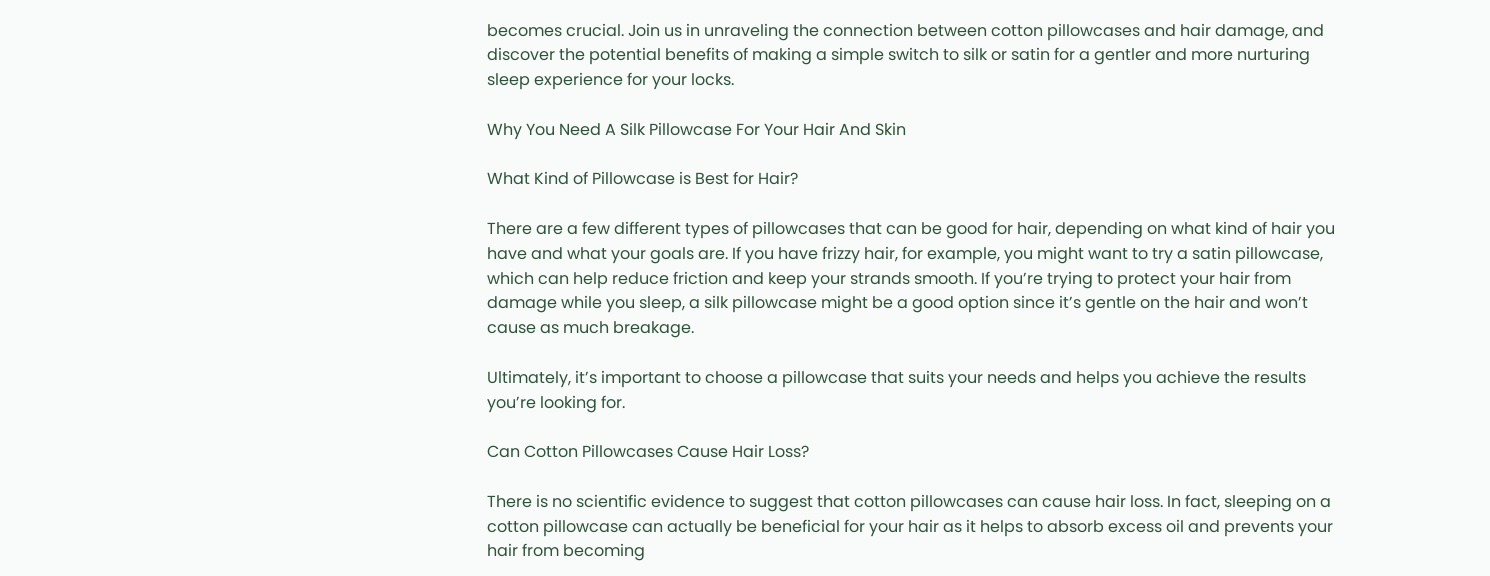becomes crucial. Join us in unraveling the connection between cotton pillowcases and hair damage, and discover the potential benefits of making a simple switch to silk or satin for a gentler and more nurturing sleep experience for your locks.

Why You Need A Silk Pillowcase For Your Hair And Skin

What Kind of Pillowcase is Best for Hair?

There are a few different types of pillowcases that can be good for hair, depending on what kind of hair you have and what your goals are. If you have frizzy hair, for example, you might want to try a satin pillowcase, which can help reduce friction and keep your strands smooth. If you’re trying to protect your hair from damage while you sleep, a silk pillowcase might be a good option since it’s gentle on the hair and won’t cause as much breakage.

Ultimately, it’s important to choose a pillowcase that suits your needs and helps you achieve the results you’re looking for.

Can Cotton Pillowcases Cause Hair Loss?

There is no scientific evidence to suggest that cotton pillowcases can cause hair loss. In fact, sleeping on a cotton pillowcase can actually be beneficial for your hair as it helps to absorb excess oil and prevents your hair from becoming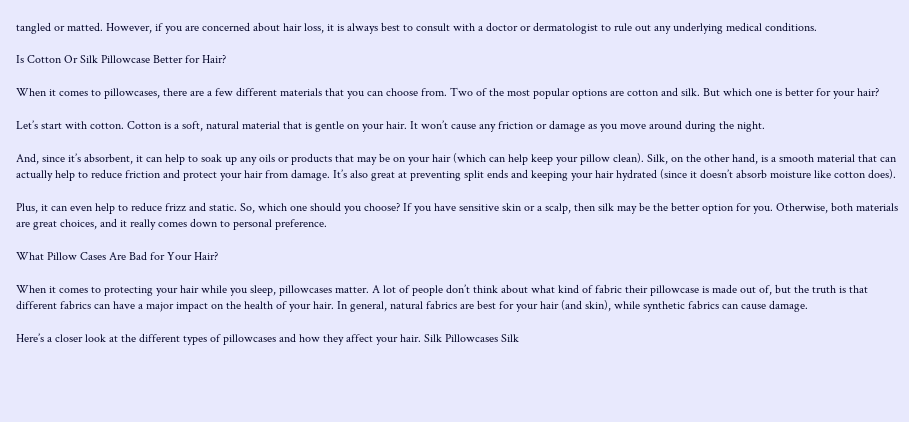tangled or matted. However, if you are concerned about hair loss, it is always best to consult with a doctor or dermatologist to rule out any underlying medical conditions.

Is Cotton Or Silk Pillowcase Better for Hair?

When it comes to pillowcases, there are a few different materials that you can choose from. Two of the most popular options are cotton and silk. But which one is better for your hair?

Let’s start with cotton. Cotton is a soft, natural material that is gentle on your hair. It won’t cause any friction or damage as you move around during the night.

And, since it’s absorbent, it can help to soak up any oils or products that may be on your hair (which can help keep your pillow clean). Silk, on the other hand, is a smooth material that can actually help to reduce friction and protect your hair from damage. It’s also great at preventing split ends and keeping your hair hydrated (since it doesn’t absorb moisture like cotton does).

Plus, it can even help to reduce frizz and static. So, which one should you choose? If you have sensitive skin or a scalp, then silk may be the better option for you. Otherwise, both materials are great choices, and it really comes down to personal preference.

What Pillow Cases Are Bad for Your Hair?

When it comes to protecting your hair while you sleep, pillowcases matter. A lot of people don’t think about what kind of fabric their pillowcase is made out of, but the truth is that different fabrics can have a major impact on the health of your hair. In general, natural fabrics are best for your hair (and skin), while synthetic fabrics can cause damage.

Here’s a closer look at the different types of pillowcases and how they affect your hair. Silk Pillowcases Silk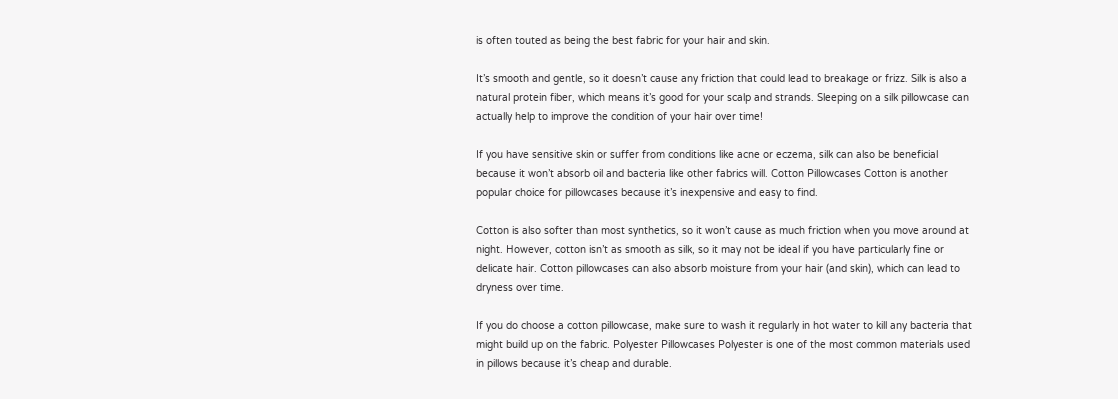is often touted as being the best fabric for your hair and skin.

It’s smooth and gentle, so it doesn’t cause any friction that could lead to breakage or frizz. Silk is also a natural protein fiber, which means it’s good for your scalp and strands. Sleeping on a silk pillowcase can actually help to improve the condition of your hair over time!

If you have sensitive skin or suffer from conditions like acne or eczema, silk can also be beneficial because it won’t absorb oil and bacteria like other fabrics will. Cotton Pillowcases Cotton is another popular choice for pillowcases because it’s inexpensive and easy to find.

Cotton is also softer than most synthetics, so it won’t cause as much friction when you move around at night. However, cotton isn’t as smooth as silk, so it may not be ideal if you have particularly fine or delicate hair. Cotton pillowcases can also absorb moisture from your hair (and skin), which can lead to dryness over time.

If you do choose a cotton pillowcase, make sure to wash it regularly in hot water to kill any bacteria that might build up on the fabric. Polyester Pillowcases Polyester is one of the most common materials used in pillows because it’s cheap and durable.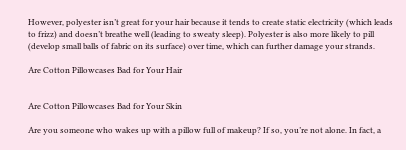However, polyester isn’t great for your hair because it tends to create static electricity (which leads to frizz) and doesn’t breathe well (leading to sweaty sleep). Polyester is also more likely to pill (develop small balls of fabric on its surface) over time, which can further damage your strands.

Are Cotton Pillowcases Bad for Your Hair


Are Cotton Pillowcases Bad for Your Skin

Are you someone who wakes up with a pillow full of makeup? If so, you’re not alone. In fact, a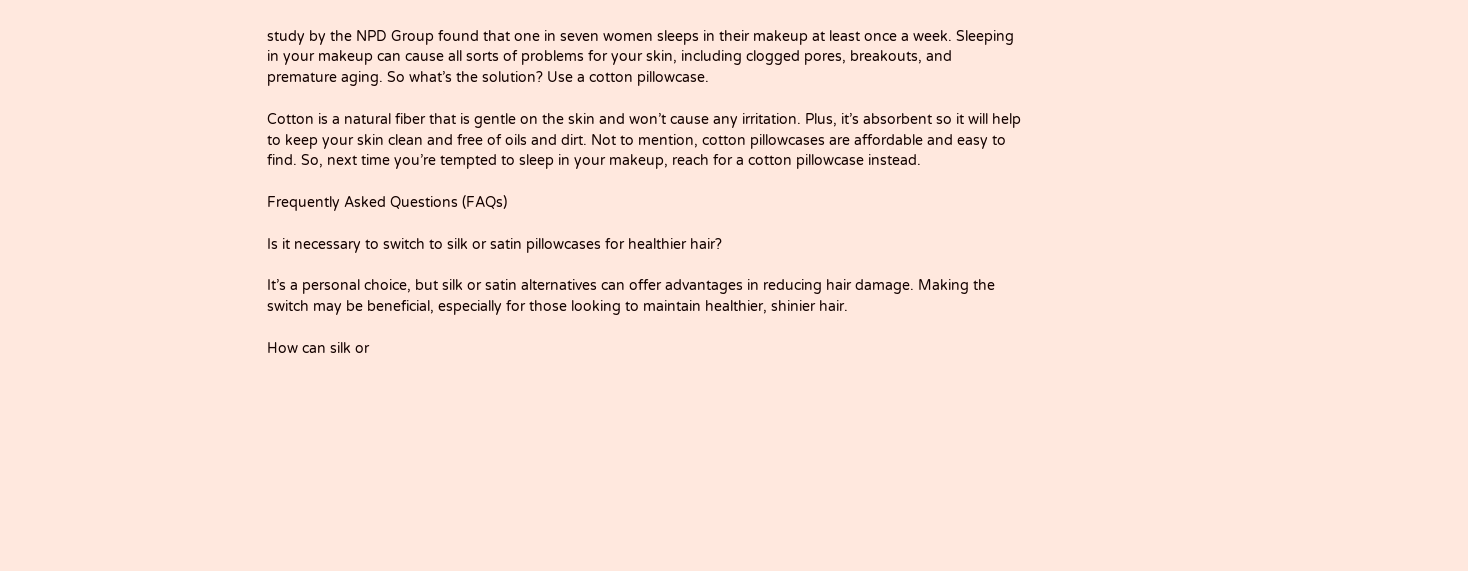study by the NPD Group found that one in seven women sleeps in their makeup at least once a week. Sleeping in your makeup can cause all sorts of problems for your skin, including clogged pores, breakouts, and premature aging. So what’s the solution? Use a cotton pillowcase.

Cotton is a natural fiber that is gentle on the skin and won’t cause any irritation. Plus, it’s absorbent so it will help to keep your skin clean and free of oils and dirt. Not to mention, cotton pillowcases are affordable and easy to find. So, next time you’re tempted to sleep in your makeup, reach for a cotton pillowcase instead.

Frequently Asked Questions (FAQs)

Is it necessary to switch to silk or satin pillowcases for healthier hair?

It’s a personal choice, but silk or satin alternatives can offer advantages in reducing hair damage. Making the switch may be beneficial, especially for those looking to maintain healthier, shinier hair.

How can silk or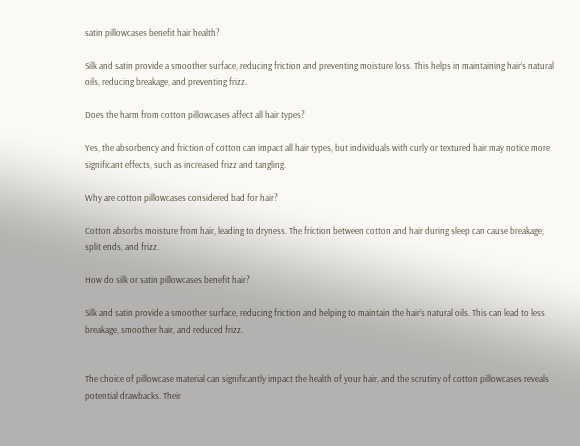satin pillowcases benefit hair health?

Silk and satin provide a smoother surface, reducing friction and preventing moisture loss. This helps in maintaining hair’s natural oils, reducing breakage, and preventing frizz.

Does the harm from cotton pillowcases affect all hair types?

Yes, the absorbency and friction of cotton can impact all hair types, but individuals with curly or textured hair may notice more significant effects, such as increased frizz and tangling.

Why are cotton pillowcases considered bad for hair?

Cotton absorbs moisture from hair, leading to dryness. The friction between cotton and hair during sleep can cause breakage, split ends, and frizz.

How do silk or satin pillowcases benefit hair?

Silk and satin provide a smoother surface, reducing friction and helping to maintain the hair’s natural oils. This can lead to less breakage, smoother hair, and reduced frizz.


The choice of pillowcase material can significantly impact the health of your hair, and the scrutiny of cotton pillowcases reveals potential drawbacks. Their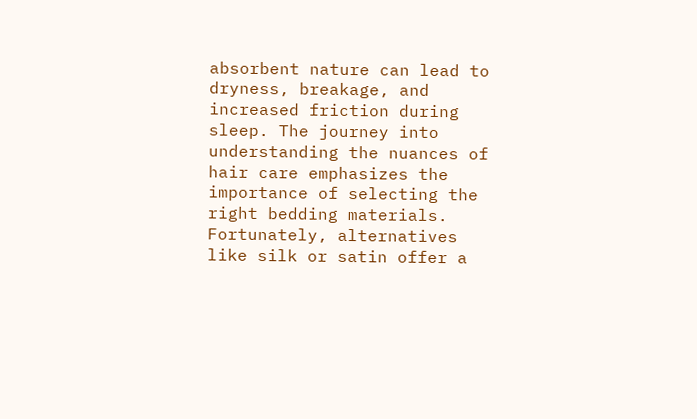absorbent nature can lead to dryness, breakage, and increased friction during sleep. The journey into understanding the nuances of hair care emphasizes the importance of selecting the right bedding materials. Fortunately, alternatives like silk or satin offer a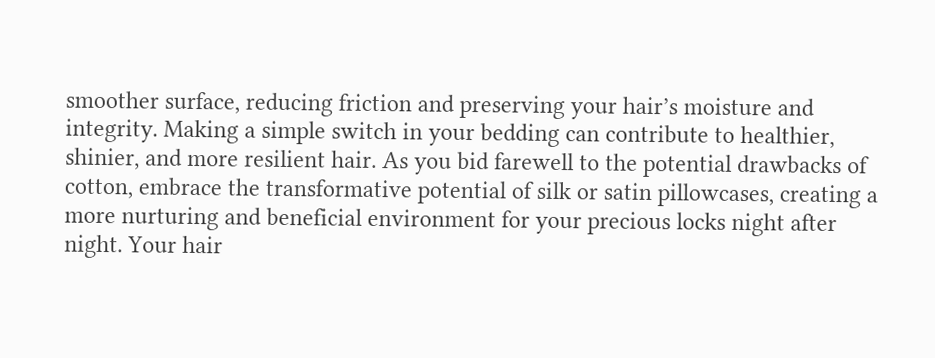smoother surface, reducing friction and preserving your hair’s moisture and integrity. Making a simple switch in your bedding can contribute to healthier, shinier, and more resilient hair. As you bid farewell to the potential drawbacks of cotton, embrace the transformative potential of silk or satin pillowcases, creating a more nurturing and beneficial environment for your precious locks night after night. Your hair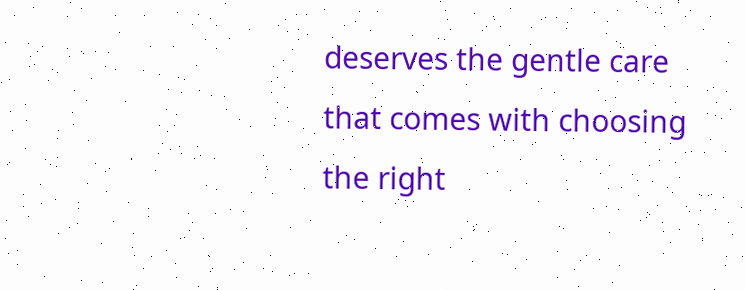deserves the gentle care that comes with choosing the right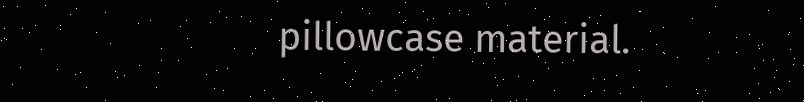pillowcase material.